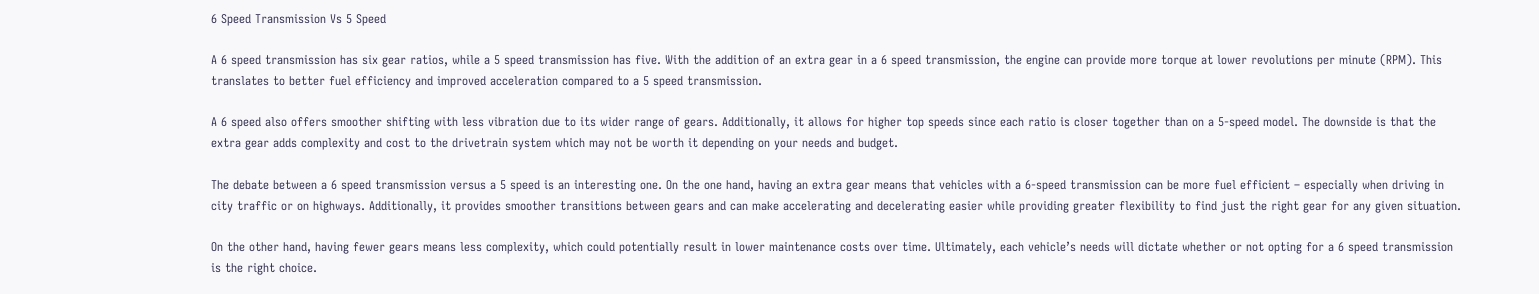6 Speed Transmission Vs 5 Speed

A 6 speed transmission has six gear ratios, while a 5 speed transmission has five. With the addition of an extra gear in a 6 speed transmission, the engine can provide more torque at lower revolutions per minute (RPM). This translates to better fuel efficiency and improved acceleration compared to a 5 speed transmission.

A 6 speed also offers smoother shifting with less vibration due to its wider range of gears. Additionally, it allows for higher top speeds since each ratio is closer together than on a 5-speed model. The downside is that the extra gear adds complexity and cost to the drivetrain system which may not be worth it depending on your needs and budget.

The debate between a 6 speed transmission versus a 5 speed is an interesting one. On the one hand, having an extra gear means that vehicles with a 6-speed transmission can be more fuel efficient – especially when driving in city traffic or on highways. Additionally, it provides smoother transitions between gears and can make accelerating and decelerating easier while providing greater flexibility to find just the right gear for any given situation.

On the other hand, having fewer gears means less complexity, which could potentially result in lower maintenance costs over time. Ultimately, each vehicle’s needs will dictate whether or not opting for a 6 speed transmission is the right choice.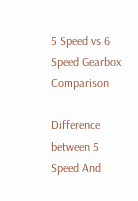5 Speed vs 6 Speed Gearbox Comparison

Difference between 5 Speed And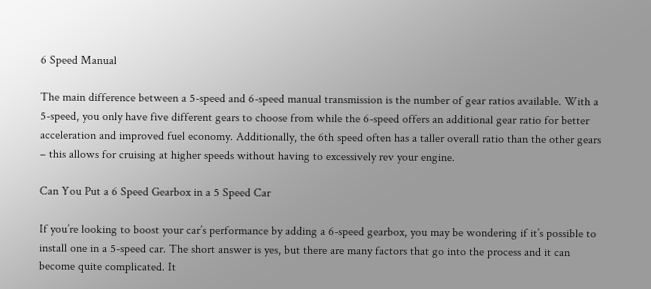6 Speed Manual

The main difference between a 5-speed and 6-speed manual transmission is the number of gear ratios available. With a 5-speed, you only have five different gears to choose from while the 6-speed offers an additional gear ratio for better acceleration and improved fuel economy. Additionally, the 6th speed often has a taller overall ratio than the other gears – this allows for cruising at higher speeds without having to excessively rev your engine.

Can You Put a 6 Speed Gearbox in a 5 Speed Car

If you’re looking to boost your car’s performance by adding a 6-speed gearbox, you may be wondering if it’s possible to install one in a 5-speed car. The short answer is yes, but there are many factors that go into the process and it can become quite complicated. It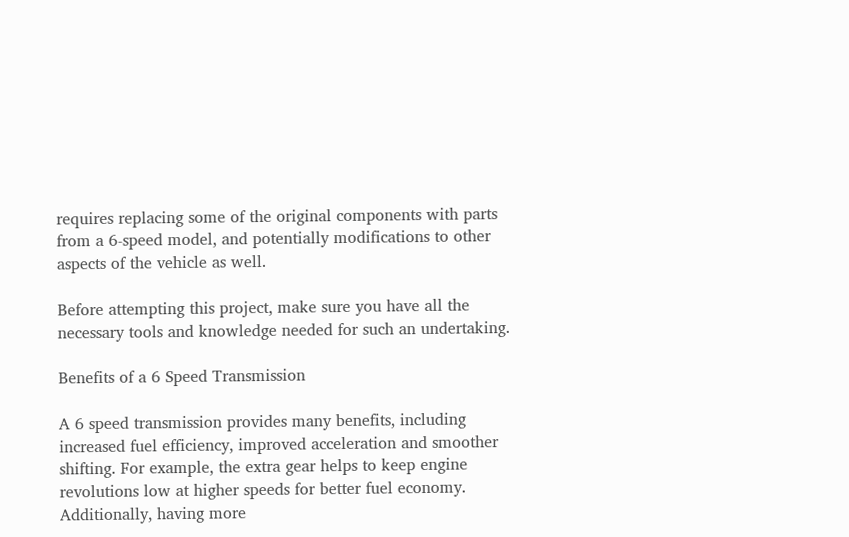requires replacing some of the original components with parts from a 6-speed model, and potentially modifications to other aspects of the vehicle as well.

Before attempting this project, make sure you have all the necessary tools and knowledge needed for such an undertaking.

Benefits of a 6 Speed Transmission

A 6 speed transmission provides many benefits, including increased fuel efficiency, improved acceleration and smoother shifting. For example, the extra gear helps to keep engine revolutions low at higher speeds for better fuel economy. Additionally, having more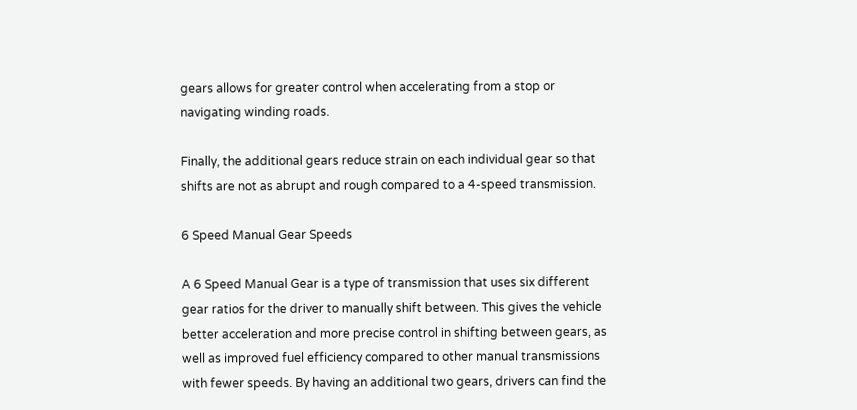gears allows for greater control when accelerating from a stop or navigating winding roads.

Finally, the additional gears reduce strain on each individual gear so that shifts are not as abrupt and rough compared to a 4-speed transmission.

6 Speed Manual Gear Speeds

A 6 Speed Manual Gear is a type of transmission that uses six different gear ratios for the driver to manually shift between. This gives the vehicle better acceleration and more precise control in shifting between gears, as well as improved fuel efficiency compared to other manual transmissions with fewer speeds. By having an additional two gears, drivers can find the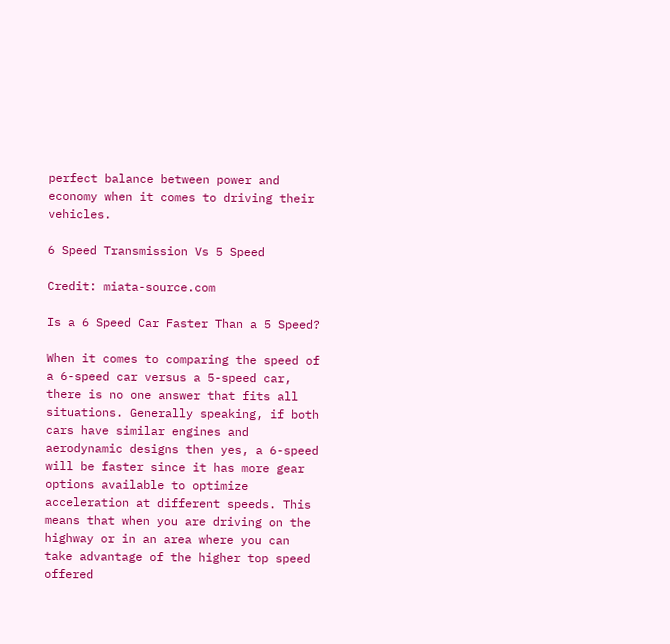perfect balance between power and economy when it comes to driving their vehicles.

6 Speed Transmission Vs 5 Speed

Credit: miata-source.com

Is a 6 Speed Car Faster Than a 5 Speed?

When it comes to comparing the speed of a 6-speed car versus a 5-speed car, there is no one answer that fits all situations. Generally speaking, if both cars have similar engines and aerodynamic designs then yes, a 6-speed will be faster since it has more gear options available to optimize acceleration at different speeds. This means that when you are driving on the highway or in an area where you can take advantage of the higher top speed offered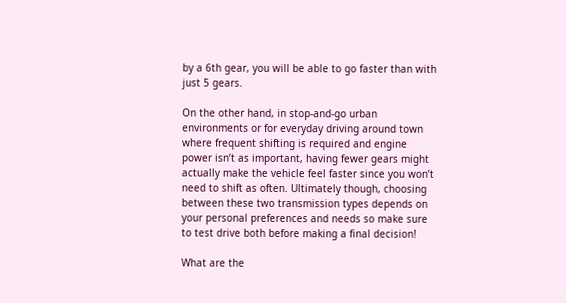by a 6th gear, you will be able to go faster than with just 5 gears.

On the other hand, in stop-and-go urban environments or for everyday driving around town where frequent shifting is required and engine power isn’t as important, having fewer gears might actually make the vehicle feel faster since you won’t need to shift as often. Ultimately though, choosing between these two transmission types depends on your personal preferences and needs so make sure to test drive both before making a final decision!

What are the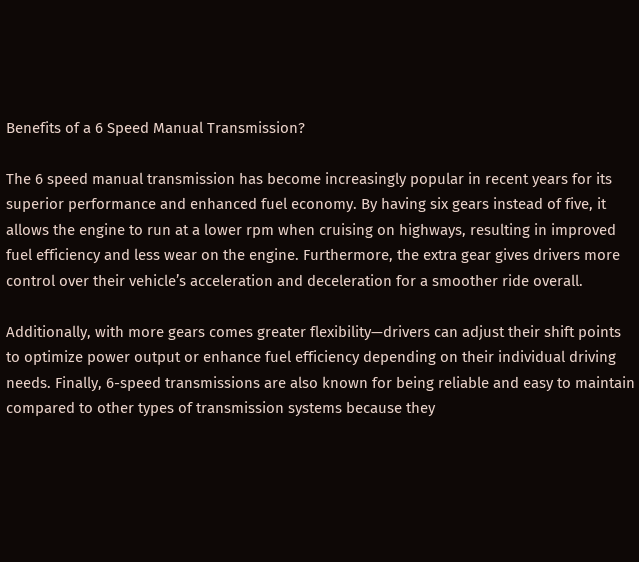Benefits of a 6 Speed Manual Transmission?

The 6 speed manual transmission has become increasingly popular in recent years for its superior performance and enhanced fuel economy. By having six gears instead of five, it allows the engine to run at a lower rpm when cruising on highways, resulting in improved fuel efficiency and less wear on the engine. Furthermore, the extra gear gives drivers more control over their vehicle’s acceleration and deceleration for a smoother ride overall.

Additionally, with more gears comes greater flexibility—drivers can adjust their shift points to optimize power output or enhance fuel efficiency depending on their individual driving needs. Finally, 6-speed transmissions are also known for being reliable and easy to maintain compared to other types of transmission systems because they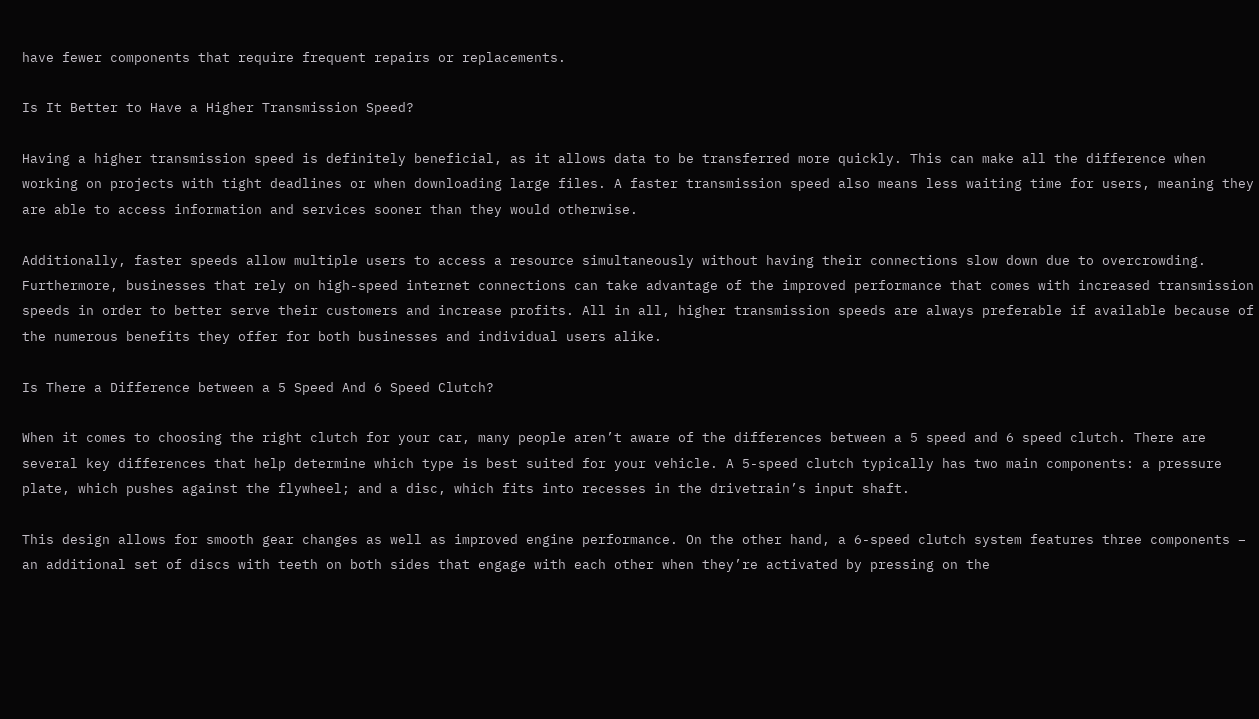have fewer components that require frequent repairs or replacements.

Is It Better to Have a Higher Transmission Speed?

Having a higher transmission speed is definitely beneficial, as it allows data to be transferred more quickly. This can make all the difference when working on projects with tight deadlines or when downloading large files. A faster transmission speed also means less waiting time for users, meaning they are able to access information and services sooner than they would otherwise.

Additionally, faster speeds allow multiple users to access a resource simultaneously without having their connections slow down due to overcrowding. Furthermore, businesses that rely on high-speed internet connections can take advantage of the improved performance that comes with increased transmission speeds in order to better serve their customers and increase profits. All in all, higher transmission speeds are always preferable if available because of the numerous benefits they offer for both businesses and individual users alike.

Is There a Difference between a 5 Speed And 6 Speed Clutch?

When it comes to choosing the right clutch for your car, many people aren’t aware of the differences between a 5 speed and 6 speed clutch. There are several key differences that help determine which type is best suited for your vehicle. A 5-speed clutch typically has two main components: a pressure plate, which pushes against the flywheel; and a disc, which fits into recesses in the drivetrain’s input shaft.

This design allows for smooth gear changes as well as improved engine performance. On the other hand, a 6-speed clutch system features three components – an additional set of discs with teeth on both sides that engage with each other when they’re activated by pressing on the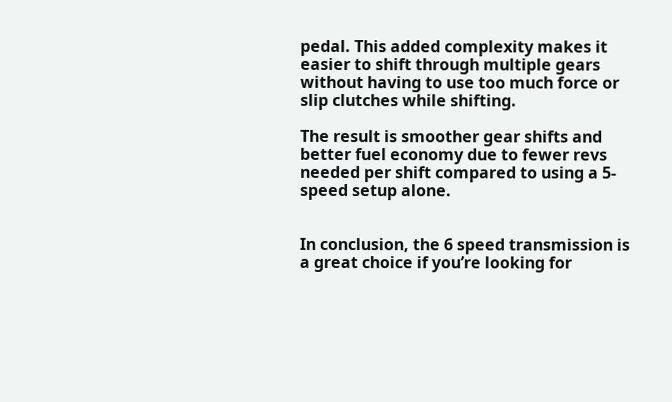pedal. This added complexity makes it easier to shift through multiple gears without having to use too much force or slip clutches while shifting.

The result is smoother gear shifts and better fuel economy due to fewer revs needed per shift compared to using a 5-speed setup alone.


In conclusion, the 6 speed transmission is a great choice if you’re looking for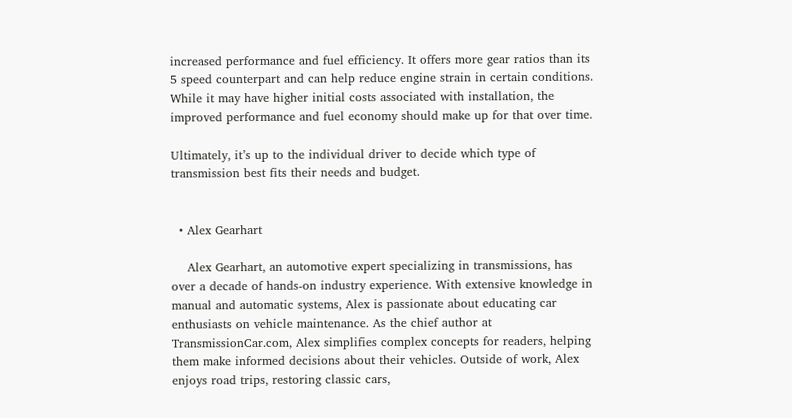increased performance and fuel efficiency. It offers more gear ratios than its 5 speed counterpart and can help reduce engine strain in certain conditions. While it may have higher initial costs associated with installation, the improved performance and fuel economy should make up for that over time.

Ultimately, it’s up to the individual driver to decide which type of transmission best fits their needs and budget.


  • Alex Gearhart

    Alex Gearhart, an automotive expert specializing in transmissions, has over a decade of hands-on industry experience. With extensive knowledge in manual and automatic systems, Alex is passionate about educating car enthusiasts on vehicle maintenance. As the chief author at TransmissionCar.com, Alex simplifies complex concepts for readers, helping them make informed decisions about their vehicles. Outside of work, Alex enjoys road trips, restoring classic cars,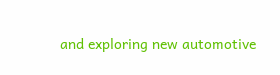and exploring new automotive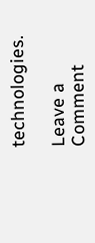technologies.

Leave a Comment